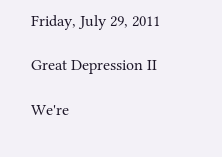Friday, July 29, 2011

Great Depression II

We're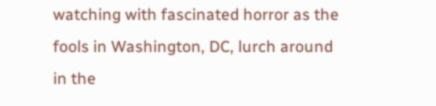watching with fascinated horror as the fools in Washington, DC, lurch around in the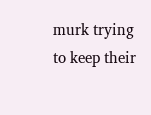murk trying to keep their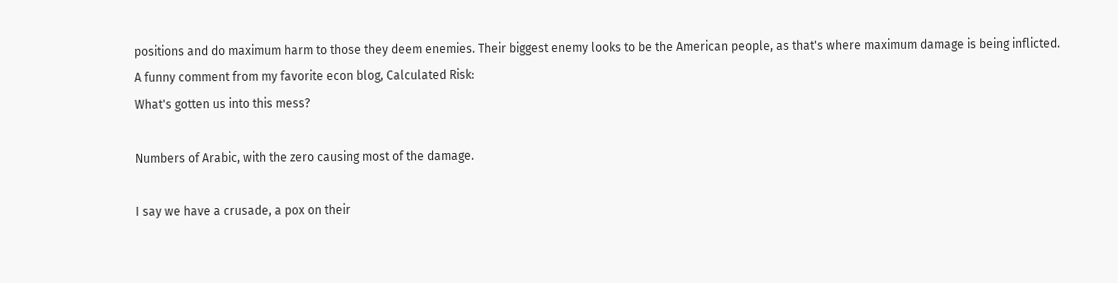positions and do maximum harm to those they deem enemies. Their biggest enemy looks to be the American people, as that's where maximum damage is being inflicted.
A funny comment from my favorite econ blog, Calculated Risk:
What's gotten us into this mess?

Numbers of Arabic, with the zero causing most of the damage.

I say we have a crusade, a pox on their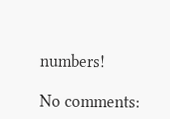numbers!

No comments: